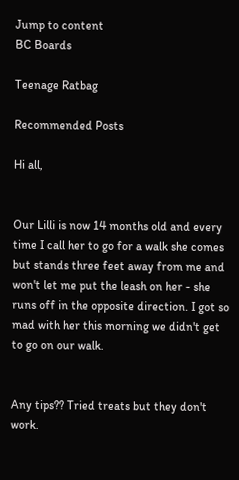Jump to content
BC Boards

Teenage Ratbag

Recommended Posts

Hi all,


Our Lilli is now 14 months old and every time I call her to go for a walk she comes but stands three feet away from me and won't let me put the leash on her - she runs off in the opposite direction. I got so mad with her this morning we didn't get to go on our walk.


Any tips?? Tried treats but they don't work.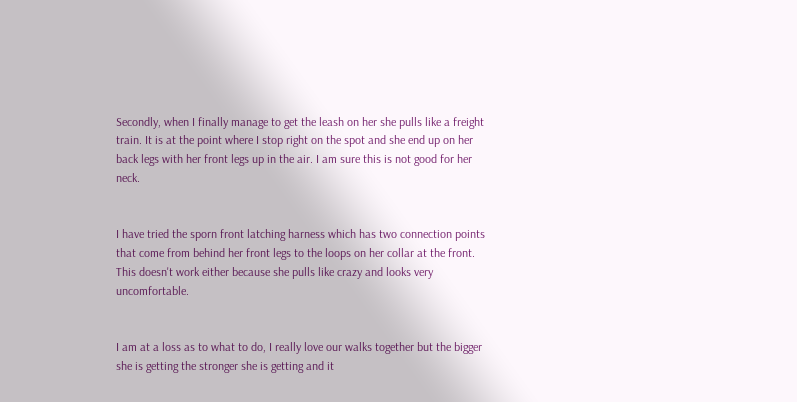Secondly, when I finally manage to get the leash on her she pulls like a freight train. It is at the point where I stop right on the spot and she end up on her back legs with her front legs up in the air. I am sure this is not good for her neck.


I have tried the sporn front latching harness which has two connection points that come from behind her front legs to the loops on her collar at the front. This doesn't work either because she pulls like crazy and looks very uncomfortable.


I am at a loss as to what to do, I really love our walks together but the bigger she is getting the stronger she is getting and it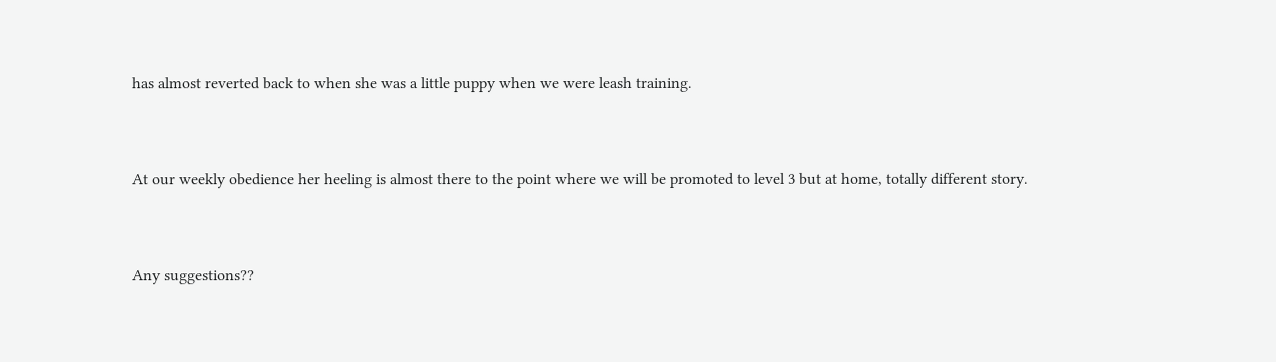has almost reverted back to when she was a little puppy when we were leash training.


At our weekly obedience her heeling is almost there to the point where we will be promoted to level 3 but at home, totally different story.


Any suggestions??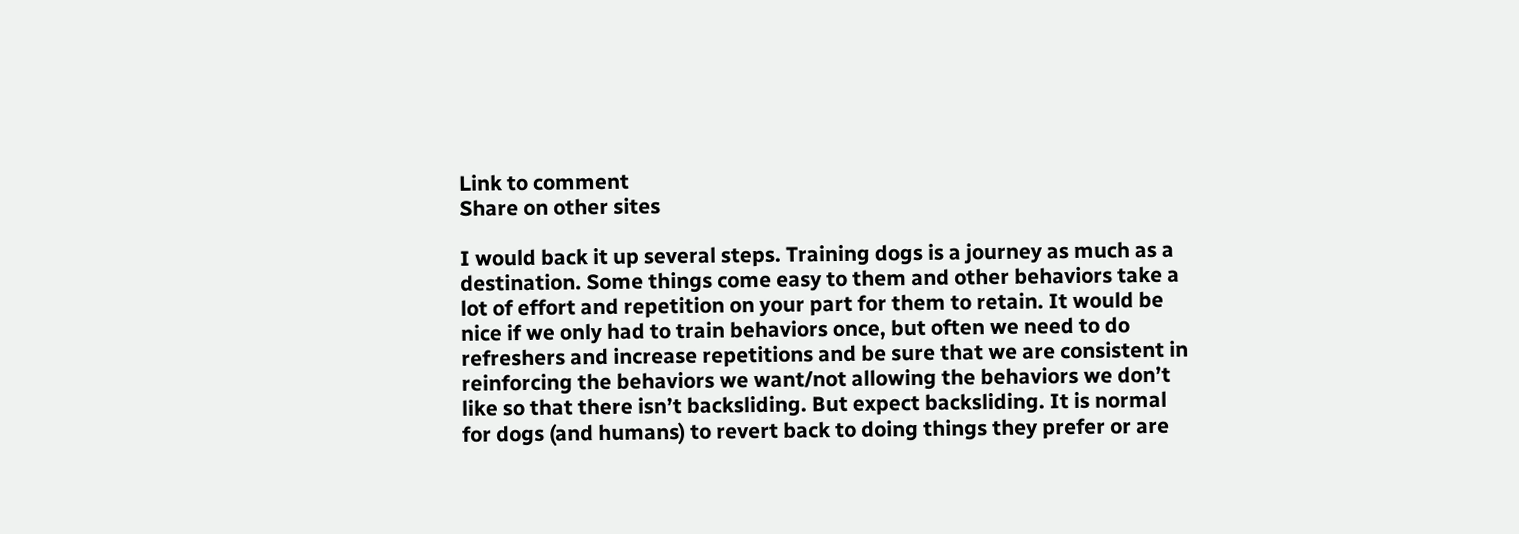Link to comment
Share on other sites

I would back it up several steps. Training dogs is a journey as much as a destination. Some things come easy to them and other behaviors take a lot of effort and repetition on your part for them to retain. It would be nice if we only had to train behaviors once, but often we need to do refreshers and increase repetitions and be sure that we are consistent in reinforcing the behaviors we want/not allowing the behaviors we don’t like so that there isn’t backsliding. But expect backsliding. It is normal for dogs (and humans) to revert back to doing things they prefer or are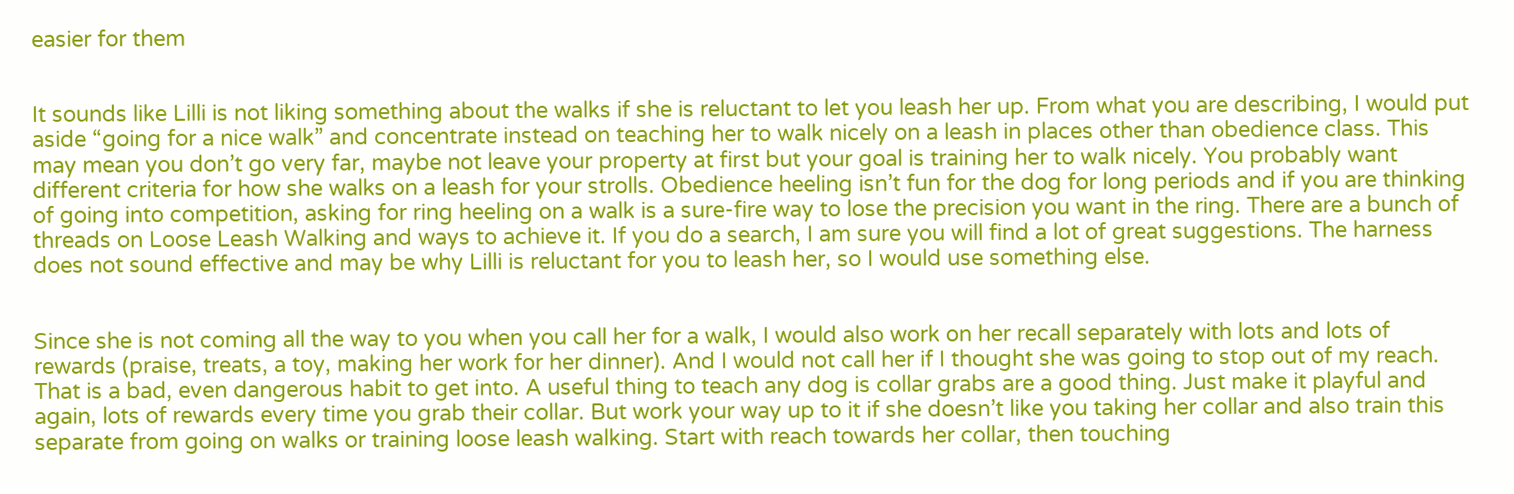easier for them


It sounds like Lilli is not liking something about the walks if she is reluctant to let you leash her up. From what you are describing, I would put aside “going for a nice walk” and concentrate instead on teaching her to walk nicely on a leash in places other than obedience class. This may mean you don’t go very far, maybe not leave your property at first but your goal is training her to walk nicely. You probably want different criteria for how she walks on a leash for your strolls. Obedience heeling isn’t fun for the dog for long periods and if you are thinking of going into competition, asking for ring heeling on a walk is a sure-fire way to lose the precision you want in the ring. There are a bunch of threads on Loose Leash Walking and ways to achieve it. If you do a search, I am sure you will find a lot of great suggestions. The harness does not sound effective and may be why Lilli is reluctant for you to leash her, so I would use something else.


Since she is not coming all the way to you when you call her for a walk, I would also work on her recall separately with lots and lots of rewards (praise, treats, a toy, making her work for her dinner). And I would not call her if I thought she was going to stop out of my reach. That is a bad, even dangerous habit to get into. A useful thing to teach any dog is collar grabs are a good thing. Just make it playful and again, lots of rewards every time you grab their collar. But work your way up to it if she doesn’t like you taking her collar and also train this separate from going on walks or training loose leash walking. Start with reach towards her collar, then touching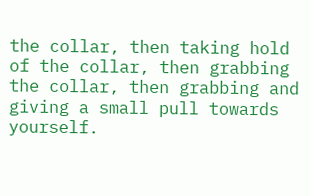the collar, then taking hold of the collar, then grabbing the collar, then grabbing and giving a small pull towards yourself.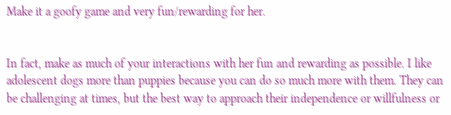Make it a goofy game and very fun/rewarding for her.


In fact, make as much of your interactions with her fun and rewarding as possible. I like adolescent dogs more than puppies because you can do so much more with them. They can be challenging at times, but the best way to approach their independence or willfulness or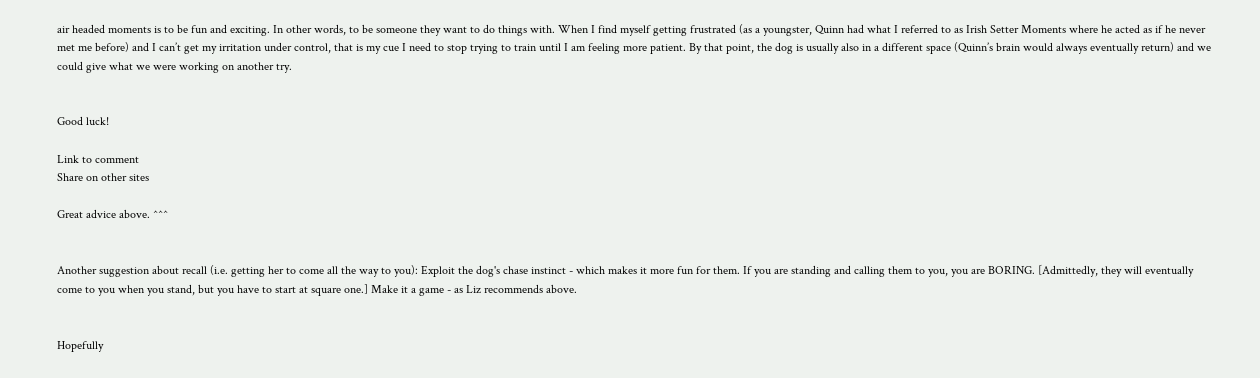air headed moments is to be fun and exciting. In other words, to be someone they want to do things with. When I find myself getting frustrated (as a youngster, Quinn had what I referred to as Irish Setter Moments where he acted as if he never met me before) and I can’t get my irritation under control, that is my cue I need to stop trying to train until I am feeling more patient. By that point, the dog is usually also in a different space (Quinn’s brain would always eventually return) and we could give what we were working on another try.


Good luck!

Link to comment
Share on other sites

Great advice above. ^^^


Another suggestion about recall (i.e. getting her to come all the way to you): Exploit the dog's chase instinct - which makes it more fun for them. If you are standing and calling them to you, you are BORING. [Admittedly, they will eventually come to you when you stand, but you have to start at square one.] Make it a game - as Liz recommends above.


Hopefully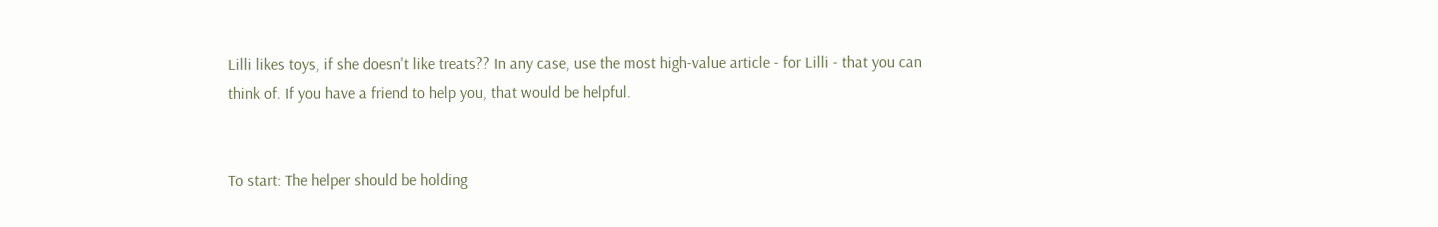Lilli likes toys, if she doesn't like treats?? In any case, use the most high-value article - for Lilli - that you can think of. If you have a friend to help you, that would be helpful.


To start: The helper should be holding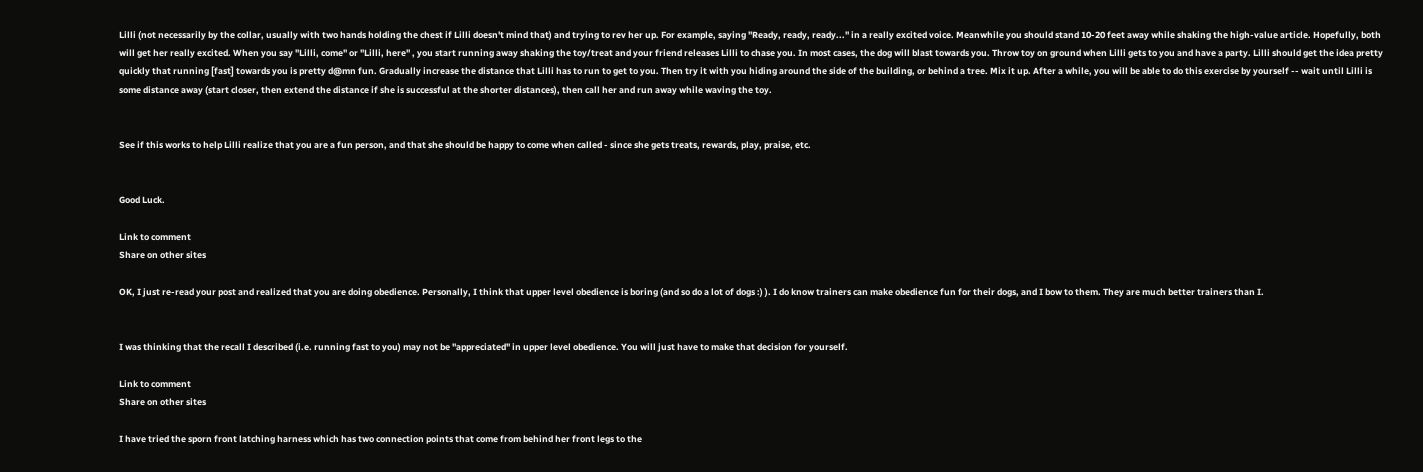Lilli (not necessarily by the collar, usually with two hands holding the chest if Lilli doesn't mind that) and trying to rev her up. For example, saying "Ready, ready, ready..." in a really excited voice. Meanwhile you should stand 10-20 feet away while shaking the high-value article. Hopefully, both will get her really excited. When you say "Lilli, come" or "Lilli, here" , you start running away shaking the toy/treat and your friend releases Lilli to chase you. In most cases, the dog will blast towards you. Throw toy on ground when Lilli gets to you and have a party. Lilli should get the idea pretty quickly that running [fast] towards you is pretty d@mn fun. Gradually increase the distance that Lilli has to run to get to you. Then try it with you hiding around the side of the building, or behind a tree. Mix it up. After a while, you will be able to do this exercise by yourself -- wait until Lilli is some distance away (start closer, then extend the distance if she is successful at the shorter distances), then call her and run away while waving the toy.


See if this works to help Lilli realize that you are a fun person, and that she should be happy to come when called - since she gets treats, rewards, play, praise, etc.


Good Luck.

Link to comment
Share on other sites

OK, I just re-read your post and realized that you are doing obedience. Personally, I think that upper level obedience is boring (and so do a lot of dogs :) ). I do know trainers can make obedience fun for their dogs, and I bow to them. They are much better trainers than I.


I was thinking that the recall I described (i.e. running fast to you) may not be "appreciated" in upper level obedience. You will just have to make that decision for yourself.

Link to comment
Share on other sites

I have tried the sporn front latching harness which has two connection points that come from behind her front legs to the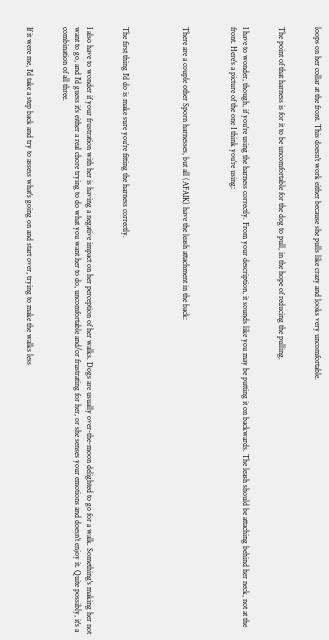loops on her collar at the front. This doesn't work either because she pulls like crazy and looks very uncomfortable.


The point of that harness is for it to be uncomfortable for the dog to pull, in the hope of reducing the pulling.


I have to wonder, though, if you're using the harness correctly. From your description, it sounds like you may be putting it on backwards. The leash should be attaching behind her neck, not at the front. Here's a picture of the one I think you're using:



There are a couple other Sporn harnesses, but all (AFAIK) have the leash attachment in the back:




The first thing I'd do is make sure you're fitting the harness correctly.


I also have to wonder if your frustration with her is having a negative impact on her perception of her walks. Dogs are usually over-the-moon delighted to go for a walk. Something's making her not want to go, and I'd guess it's either a real chore trying to do what you want her to do, uncomfortable and/or frustrating for her, or she senses your emotions and doesn't enjoy it. Quite possibly, it's a combination of all three.


If it were me, I'd take a step back and try to assess what's going on and start over, trying to make the walks less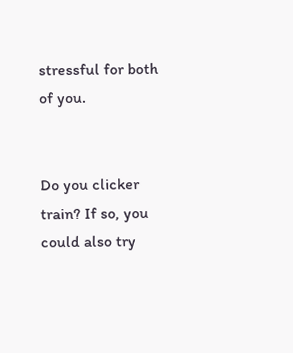stressful for both of you.


Do you clicker train? If so, you could also try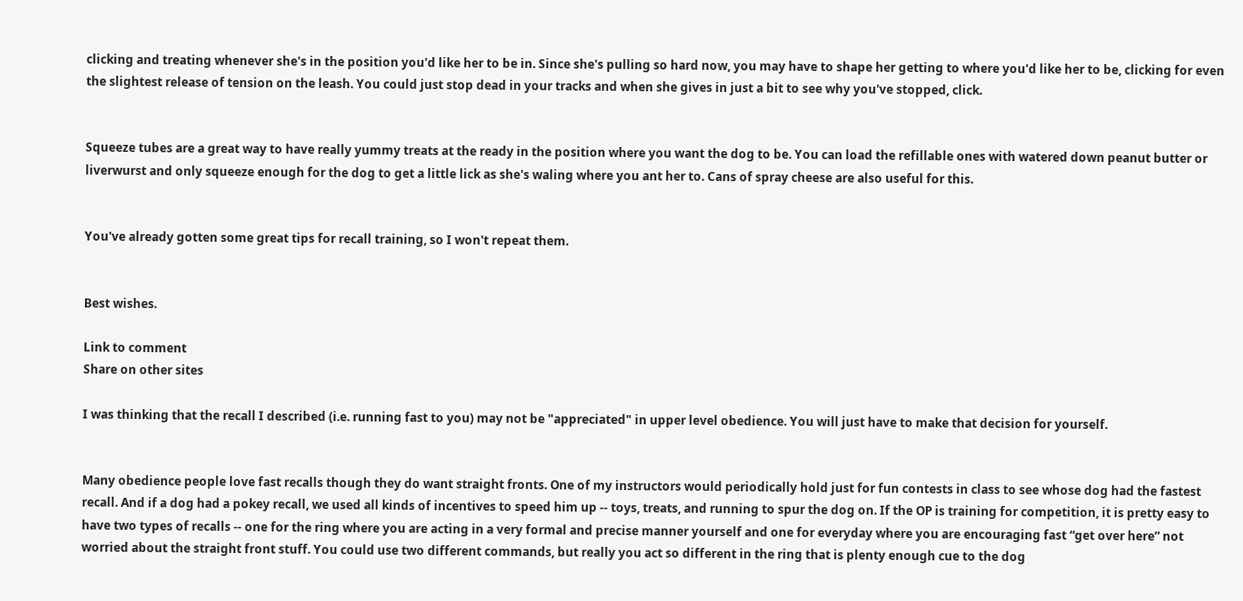clicking and treating whenever she's in the position you'd like her to be in. Since she's pulling so hard now, you may have to shape her getting to where you'd like her to be, clicking for even the slightest release of tension on the leash. You could just stop dead in your tracks and when she gives in just a bit to see why you've stopped, click.


Squeeze tubes are a great way to have really yummy treats at the ready in the position where you want the dog to be. You can load the refillable ones with watered down peanut butter or liverwurst and only squeeze enough for the dog to get a little lick as she's waling where you ant her to. Cans of spray cheese are also useful for this.


You've already gotten some great tips for recall training, so I won't repeat them.


Best wishes.

Link to comment
Share on other sites

I was thinking that the recall I described (i.e. running fast to you) may not be "appreciated" in upper level obedience. You will just have to make that decision for yourself.


Many obedience people love fast recalls though they do want straight fronts. One of my instructors would periodically hold just for fun contests in class to see whose dog had the fastest recall. And if a dog had a pokey recall, we used all kinds of incentives to speed him up -- toys, treats, and running to spur the dog on. If the OP is training for competition, it is pretty easy to have two types of recalls -- one for the ring where you are acting in a very formal and precise manner yourself and one for everyday where you are encouraging fast “get over here” not worried about the straight front stuff. You could use two different commands, but really you act so different in the ring that is plenty enough cue to the dog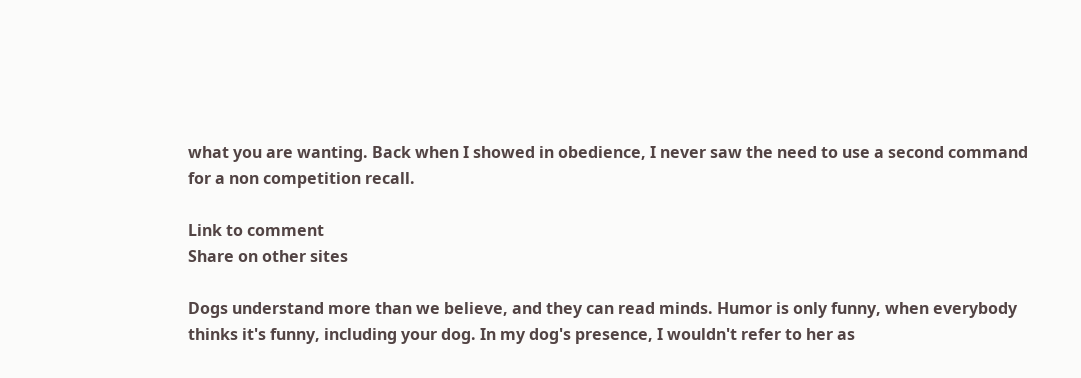what you are wanting. Back when I showed in obedience, I never saw the need to use a second command for a non competition recall.

Link to comment
Share on other sites

Dogs understand more than we believe, and they can read minds. Humor is only funny, when everybody thinks it's funny, including your dog. In my dog's presence, I wouldn't refer to her as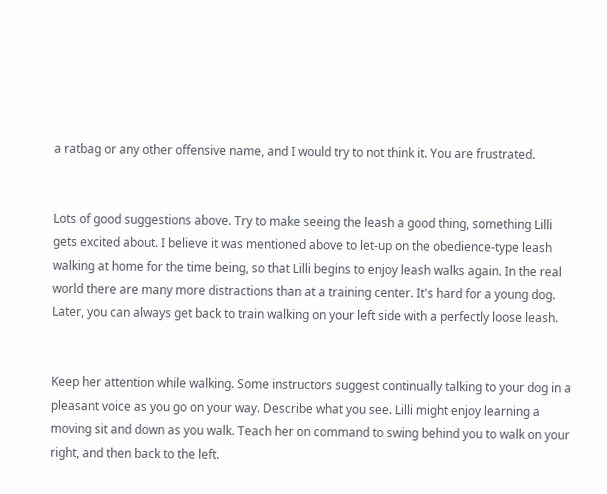a ratbag or any other offensive name, and I would try to not think it. You are frustrated.


Lots of good suggestions above. Try to make seeing the leash a good thing, something Lilli gets excited about. I believe it was mentioned above to let-up on the obedience-type leash walking at home for the time being, so that Lilli begins to enjoy leash walks again. In the real world there are many more distractions than at a training center. It's hard for a young dog. Later, you can always get back to train walking on your left side with a perfectly loose leash.


Keep her attention while walking. Some instructors suggest continually talking to your dog in a pleasant voice as you go on your way. Describe what you see. Lilli might enjoy learning a moving sit and down as you walk. Teach her on command to swing behind you to walk on your right, and then back to the left.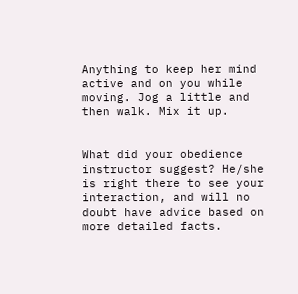Anything to keep her mind active and on you while moving. Jog a little and then walk. Mix it up.


What did your obedience instructor suggest? He/she is right there to see your interaction, and will no doubt have advice based on more detailed facts.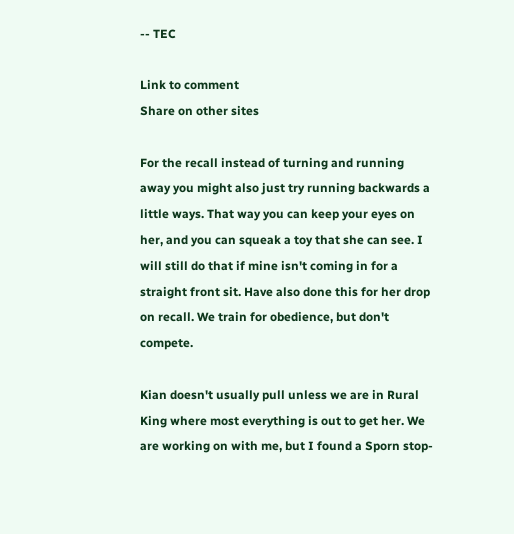-- TEC

Link to comment
Share on other sites

For the recall instead of turning and running away you might also just try running backwards a little ways. That way you can keep your eyes on her, and you can squeak a toy that she can see. I will still do that if mine isn't coming in for a straight front sit. Have also done this for her drop on recall. We train for obedience, but don't compete.

Kian doesn't usually pull unless we are in Rural King where most everything is out to get her. We are working on with me, but I found a Sporn stop-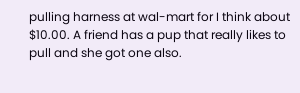pulling harness at wal-mart for I think about $10.00. A friend has a pup that really likes to pull and she got one also.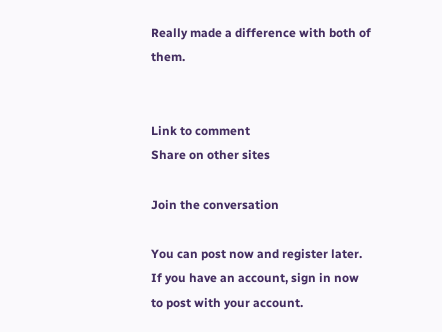Really made a difference with both of them.


Link to comment
Share on other sites

Join the conversation

You can post now and register later. If you have an account, sign in now to post with your account.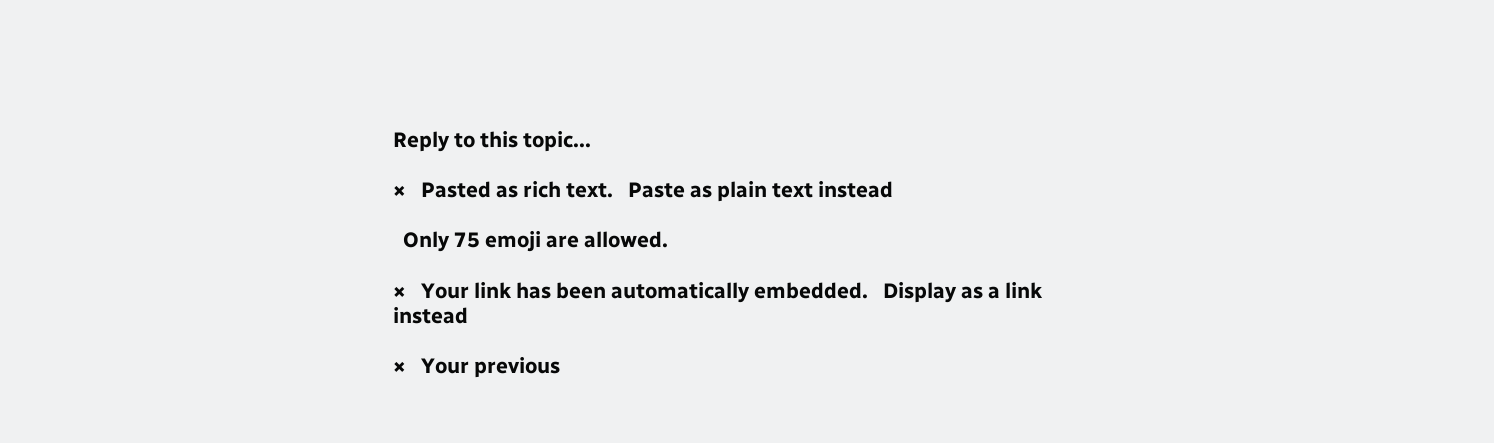Reply to this topic...

×   Pasted as rich text.   Paste as plain text instead

  Only 75 emoji are allowed.

×   Your link has been automatically embedded.   Display as a link instead

×   Your previous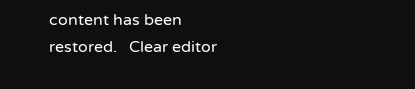content has been restored.   Clear editor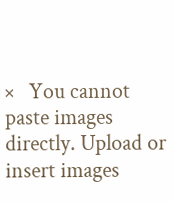×   You cannot paste images directly. Upload or insert images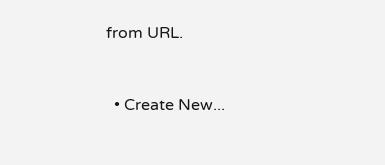from URL.


  • Create New...